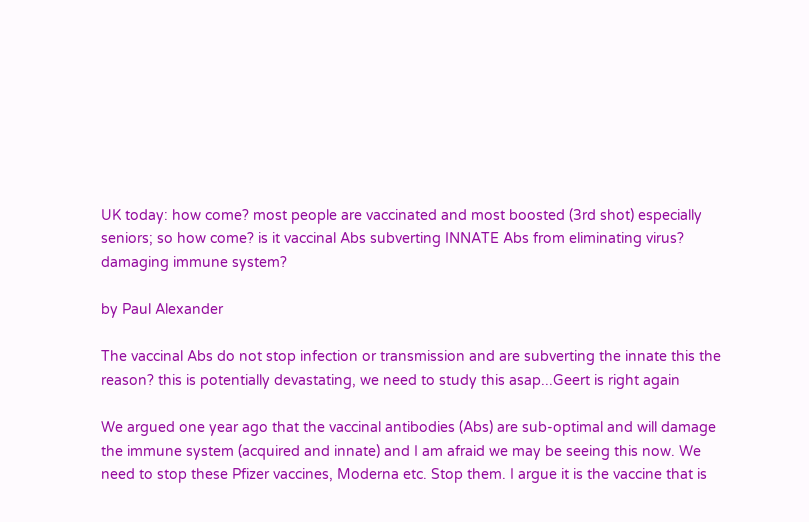UK today: how come? most people are vaccinated and most boosted (3rd shot) especially seniors; so how come? is it vaccinal Abs subverting INNATE Abs from eliminating virus? damaging immune system?

by Paul Alexander

The vaccinal Abs do not stop infection or transmission and are subverting the innate this the reason? this is potentially devastating, we need to study this asap...Geert is right again

We argued one year ago that the vaccinal antibodies (Abs) are sub-optimal and will damage the immune system (acquired and innate) and I am afraid we may be seeing this now. We need to stop these Pfizer vaccines, Moderna etc. Stop them. I argue it is the vaccine that is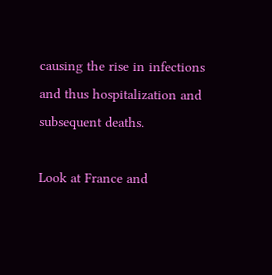causing the rise in infections and thus hospitalization and subsequent deaths.

Look at France and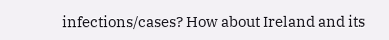infections/cases? How about Ireland and its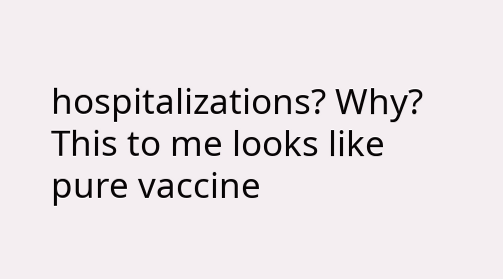hospitalizations? Why? This to me looks like pure vaccine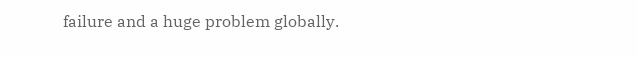failure and a huge problem globally.